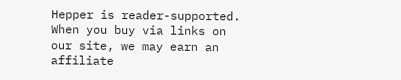Hepper is reader-supported. When you buy via links on our site, we may earn an affiliate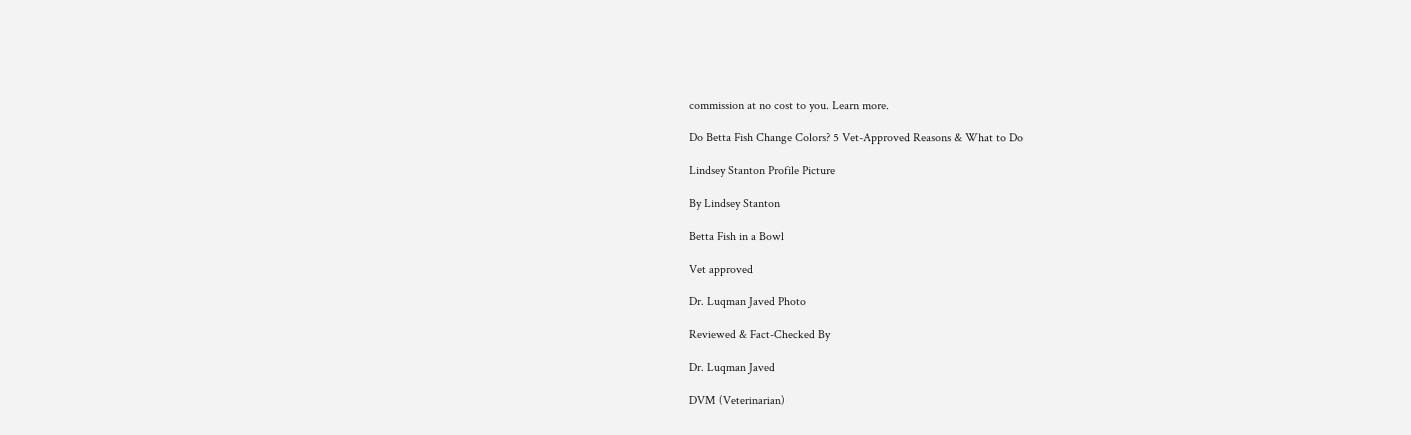commission at no cost to you. Learn more.

Do Betta Fish Change Colors? 5 Vet-Approved Reasons & What to Do

Lindsey Stanton Profile Picture

By Lindsey Stanton

Betta Fish in a Bowl

Vet approved

Dr. Luqman Javed Photo

Reviewed & Fact-Checked By

Dr. Luqman Javed

DVM (Veterinarian)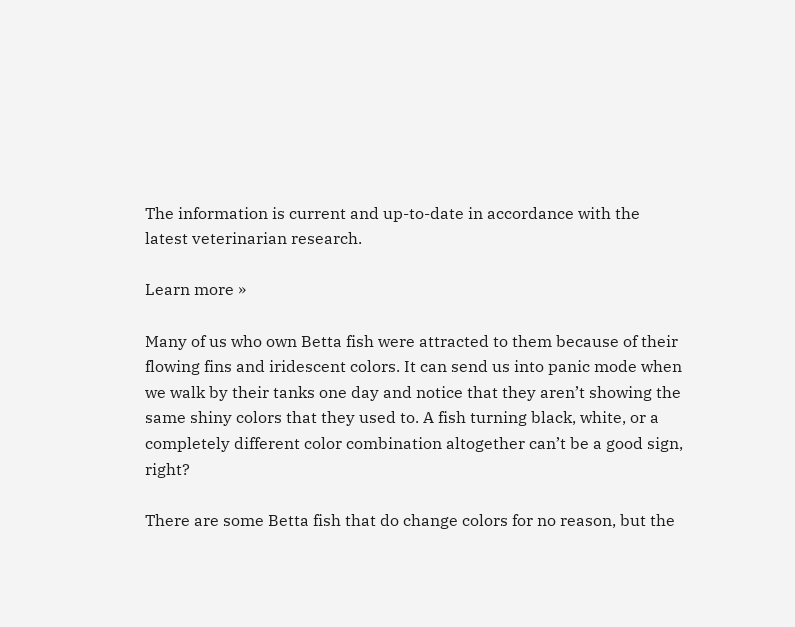The information is current and up-to-date in accordance with the latest veterinarian research.

Learn more »

Many of us who own Betta fish were attracted to them because of their flowing fins and iridescent colors. It can send us into panic mode when we walk by their tanks one day and notice that they aren’t showing the same shiny colors that they used to. A fish turning black, white, or a completely different color combination altogether can’t be a good sign, right?

There are some Betta fish that do change colors for no reason, but the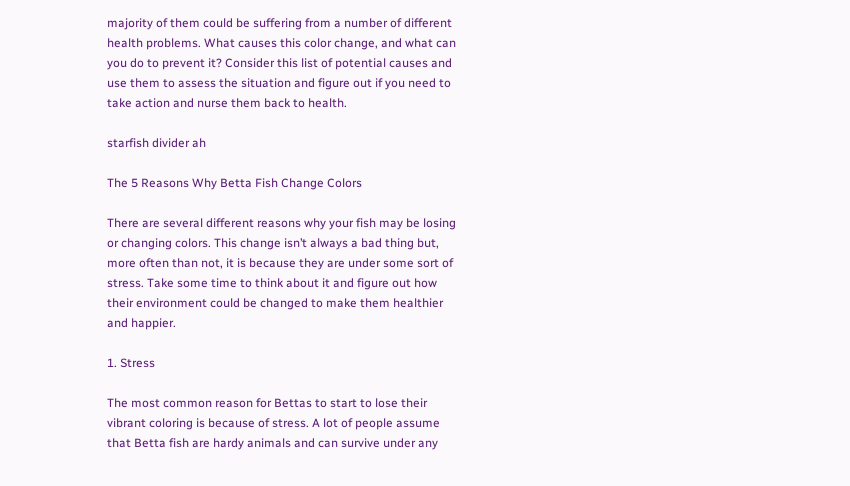majority of them could be suffering from a number of different health problems. What causes this color change, and what can you do to prevent it? Consider this list of potential causes and use them to assess the situation and figure out if you need to take action and nurse them back to health.

starfish divider ah

The 5 Reasons Why Betta Fish Change Colors

There are several different reasons why your fish may be losing or changing colors. This change isn’t always a bad thing but, more often than not, it is because they are under some sort of stress. Take some time to think about it and figure out how their environment could be changed to make them healthier and happier.

1. Stress

The most common reason for Bettas to start to lose their vibrant coloring is because of stress. A lot of people assume that Betta fish are hardy animals and can survive under any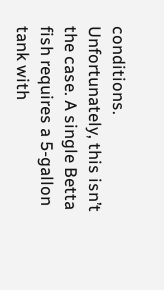conditions. Unfortunately, this isn’t the case. A single Betta fish requires a 5-gallon tank with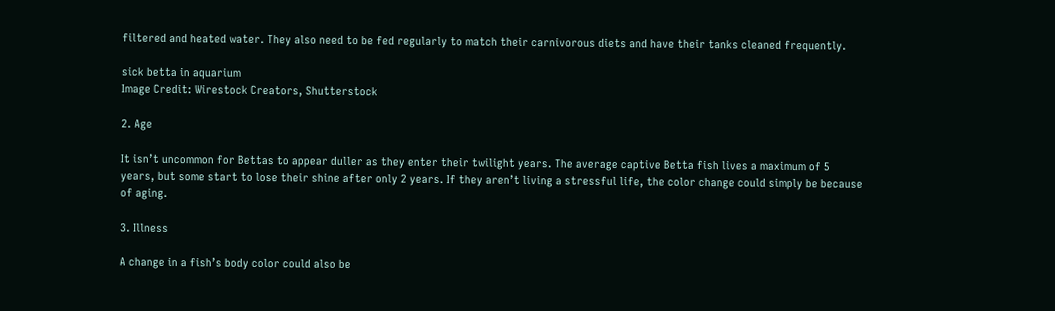filtered and heated water. They also need to be fed regularly to match their carnivorous diets and have their tanks cleaned frequently.

sick betta in aquarium
Image Credit: Wirestock Creators, Shutterstock

2. Age

It isn’t uncommon for Bettas to appear duller as they enter their twilight years. The average captive Betta fish lives a maximum of 5 years, but some start to lose their shine after only 2 years. If they aren’t living a stressful life, the color change could simply be because of aging.

3. Illness

A change in a fish’s body color could also be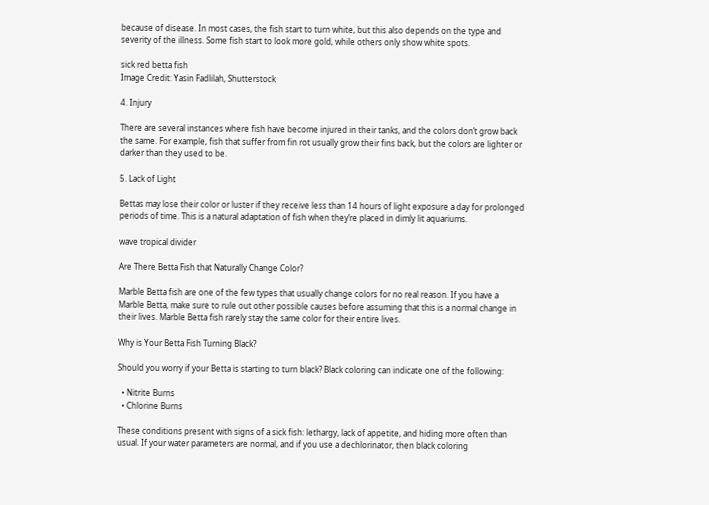because of disease. In most cases, the fish start to turn white, but this also depends on the type and severity of the illness. Some fish start to look more gold, while others only show white spots.

sick red betta fish
Image Credit: Yasin Fadlilah, Shutterstock

4. Injury

There are several instances where fish have become injured in their tanks, and the colors don’t grow back the same. For example, fish that suffer from fin rot usually grow their fins back, but the colors are lighter or darker than they used to be.

5. Lack of Light

Bettas may lose their color or luster if they receive less than 14 hours of light exposure a day for prolonged periods of time. This is a natural adaptation of fish when they’re placed in dimly lit aquariums.

wave tropical divider

Are There Betta Fish that Naturally Change Color?

Marble Betta fish are one of the few types that usually change colors for no real reason. If you have a Marble Betta, make sure to rule out other possible causes before assuming that this is a normal change in their lives. Marble Betta fish rarely stay the same color for their entire lives.

Why is Your Betta Fish Turning Black?

Should you worry if your Betta is starting to turn black? Black coloring can indicate one of the following:

  • Nitrite Burns
  • Chlorine Burns

These conditions present with signs of a sick fish: lethargy, lack of appetite, and hiding more often than usual. If your water parameters are normal, and if you use a dechlorinator, then black coloring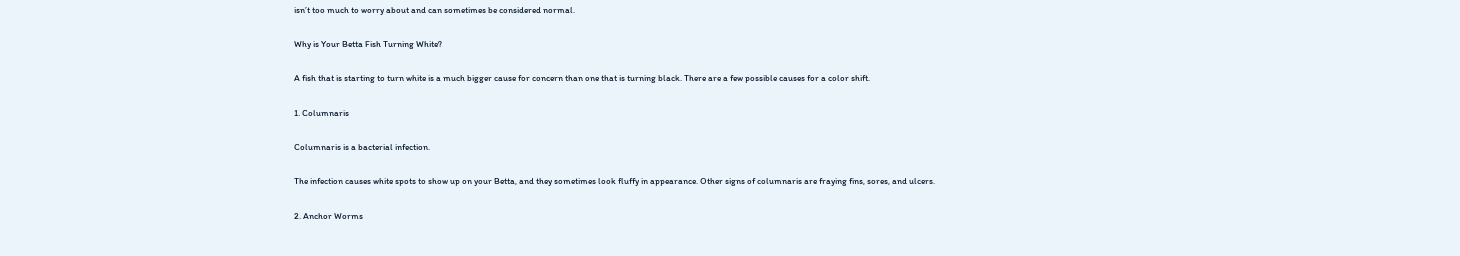isn’t too much to worry about and can sometimes be considered normal.

Why is Your Betta Fish Turning White?

A fish that is starting to turn white is a much bigger cause for concern than one that is turning black. There are a few possible causes for a color shift.

1. Columnaris

Columnaris is a bacterial infection.

The infection causes white spots to show up on your Betta, and they sometimes look fluffy in appearance. Other signs of columnaris are fraying fins, sores, and ulcers.

2. Anchor Worms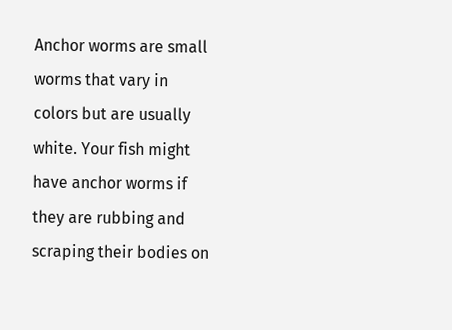Anchor worms are small worms that vary in colors but are usually white. Your fish might have anchor worms if they are rubbing and scraping their bodies on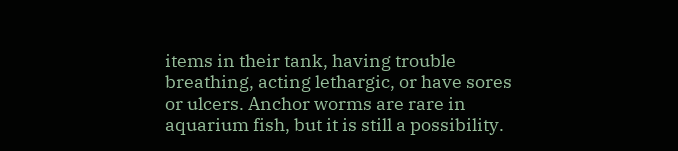items in their tank, having trouble breathing, acting lethargic, or have sores or ulcers. Anchor worms are rare in aquarium fish, but it is still a possibility.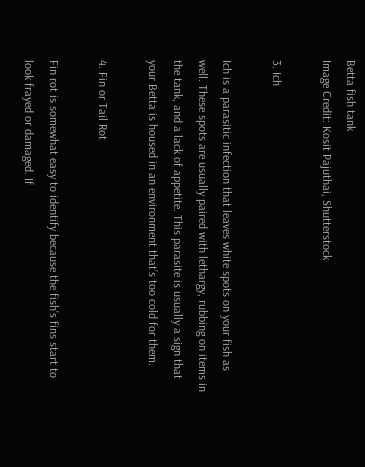Betta fish tank
Image Credit: Kosit Pajuthai, Shutterstock

3. Ich

Ich is a parasitic infection that leaves white spots on your fish as well. These spots are usually paired with lethargy, rubbing on items in the tank, and a lack of appetite. This parasite is usually a sign that your Betta is housed in an environment that’s too cold for them.

4. Fin or Tail Rot

Fin rot is somewhat easy to identify because the fish’s fins start to look frayed or damaged. If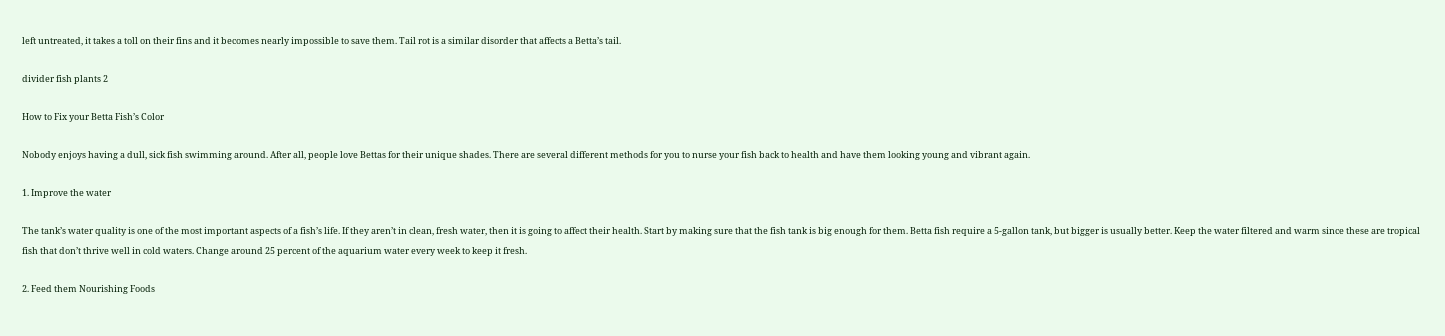left untreated, it takes a toll on their fins and it becomes nearly impossible to save them. Tail rot is a similar disorder that affects a Betta’s tail.

divider fish plants 2

How to Fix your Betta Fish’s Color

Nobody enjoys having a dull, sick fish swimming around. After all, people love Bettas for their unique shades. There are several different methods for you to nurse your fish back to health and have them looking young and vibrant again.

1. Improve the water

The tank’s water quality is one of the most important aspects of a fish’s life. If they aren’t in clean, fresh water, then it is going to affect their health. Start by making sure that the fish tank is big enough for them. Betta fish require a 5-gallon tank, but bigger is usually better. Keep the water filtered and warm since these are tropical fish that don’t thrive well in cold waters. Change around 25 percent of the aquarium water every week to keep it fresh.

2. Feed them Nourishing Foods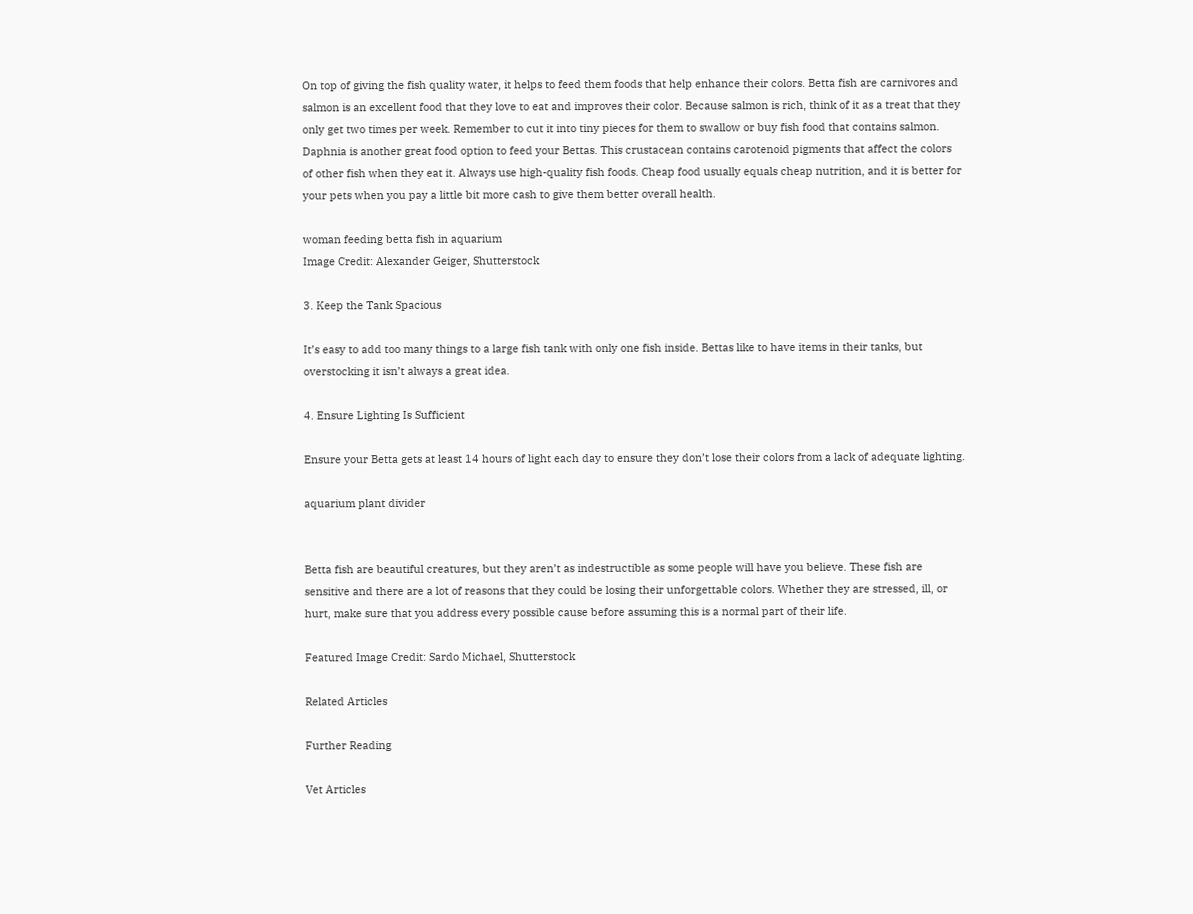On top of giving the fish quality water, it helps to feed them foods that help enhance their colors. Betta fish are carnivores and salmon is an excellent food that they love to eat and improves their color. Because salmon is rich, think of it as a treat that they only get two times per week. Remember to cut it into tiny pieces for them to swallow or buy fish food that contains salmon. Daphnia is another great food option to feed your Bettas. This crustacean contains carotenoid pigments that affect the colors of other fish when they eat it. Always use high-quality fish foods. Cheap food usually equals cheap nutrition, and it is better for your pets when you pay a little bit more cash to give them better overall health.

woman feeding betta fish in aquarium
Image Credit: Alexander Geiger, Shutterstock

3. Keep the Tank Spacious

It’s easy to add too many things to a large fish tank with only one fish inside. Bettas like to have items in their tanks, but overstocking it isn’t always a great idea.

4. Ensure Lighting Is Sufficient

Ensure your Betta gets at least 14 hours of light each day to ensure they don’t lose their colors from a lack of adequate lighting.

aquarium plant divider


Betta fish are beautiful creatures, but they aren’t as indestructible as some people will have you believe. These fish are sensitive and there are a lot of reasons that they could be losing their unforgettable colors. Whether they are stressed, ill, or hurt, make sure that you address every possible cause before assuming this is a normal part of their life.

Featured Image Credit: Sardo Michael, Shutterstock

Related Articles

Further Reading

Vet Articles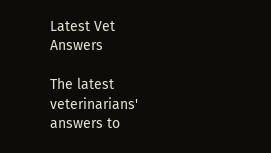Latest Vet Answers

The latest veterinarians' answers to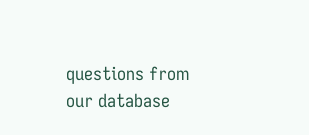questions from our database